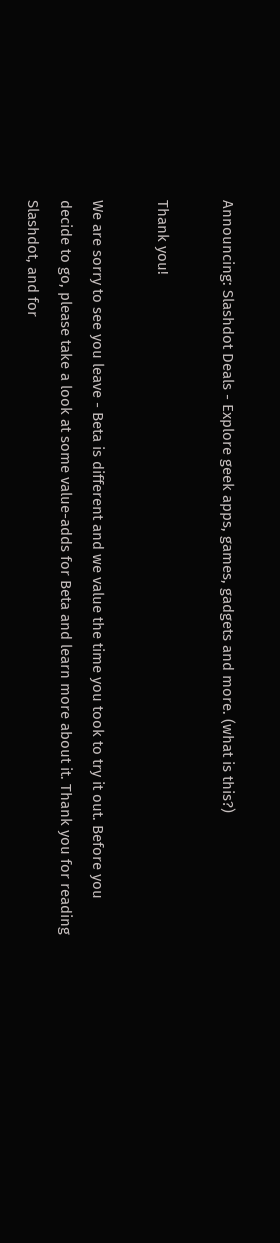Announcing: Slashdot Deals - Explore geek apps, games, gadgets and more. (what is this?)

Thank you!

We are sorry to see you leave - Beta is different and we value the time you took to try it out. Before you decide to go, please take a look at some value-adds for Beta and learn more about it. Thank you for reading Slashdot, and for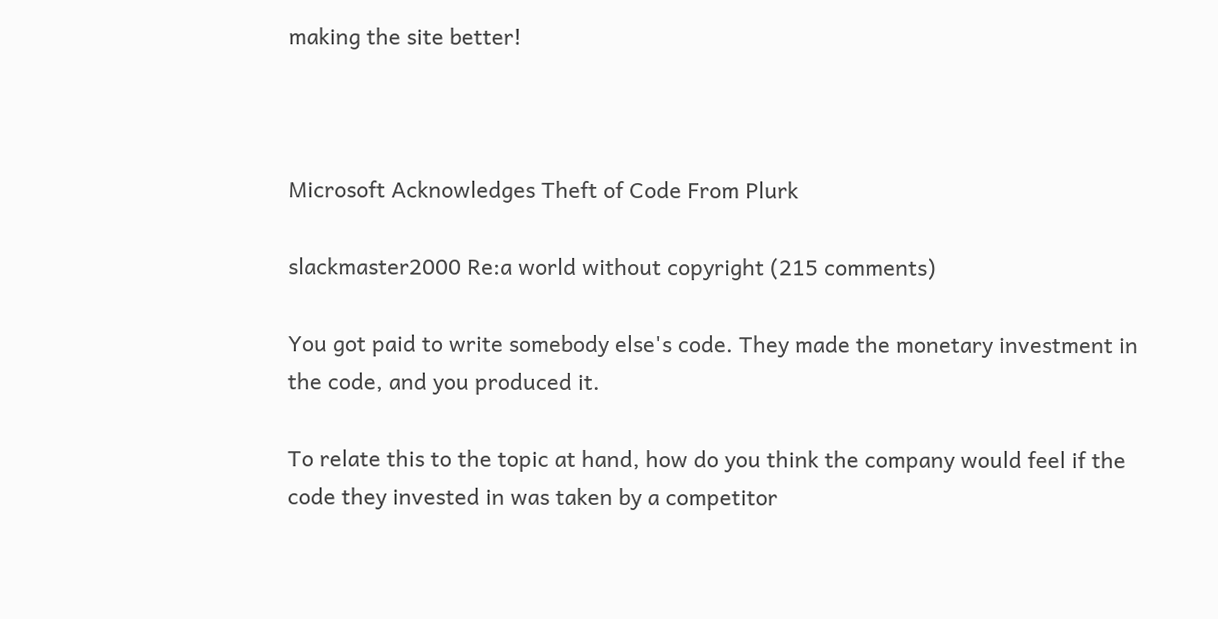making the site better!



Microsoft Acknowledges Theft of Code From Plurk

slackmaster2000 Re:a world without copyright (215 comments)

You got paid to write somebody else's code. They made the monetary investment in the code, and you produced it.

To relate this to the topic at hand, how do you think the company would feel if the code they invested in was taken by a competitor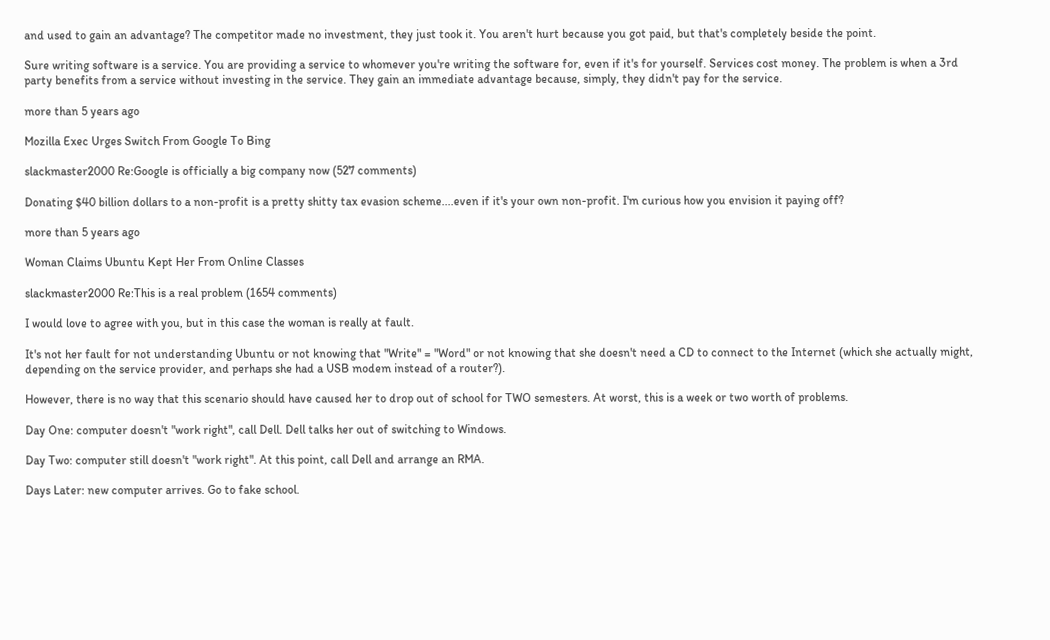and used to gain an advantage? The competitor made no investment, they just took it. You aren't hurt because you got paid, but that's completely beside the point.

Sure writing software is a service. You are providing a service to whomever you're writing the software for, even if it's for yourself. Services cost money. The problem is when a 3rd party benefits from a service without investing in the service. They gain an immediate advantage because, simply, they didn't pay for the service.

more than 5 years ago

Mozilla Exec Urges Switch From Google To Bing

slackmaster2000 Re:Google is officially a big company now (527 comments)

Donating $40 billion dollars to a non-profit is a pretty shitty tax evasion scheme....even if it's your own non-profit. I'm curious how you envision it paying off?

more than 5 years ago

Woman Claims Ubuntu Kept Her From Online Classes

slackmaster2000 Re:This is a real problem (1654 comments)

I would love to agree with you, but in this case the woman is really at fault.

It's not her fault for not understanding Ubuntu or not knowing that "Write" = "Word" or not knowing that she doesn't need a CD to connect to the Internet (which she actually might, depending on the service provider, and perhaps she had a USB modem instead of a router?).

However, there is no way that this scenario should have caused her to drop out of school for TWO semesters. At worst, this is a week or two worth of problems.

Day One: computer doesn't "work right", call Dell. Dell talks her out of switching to Windows.

Day Two: computer still doesn't "work right". At this point, call Dell and arrange an RMA.

Days Later: new computer arrives. Go to fake school.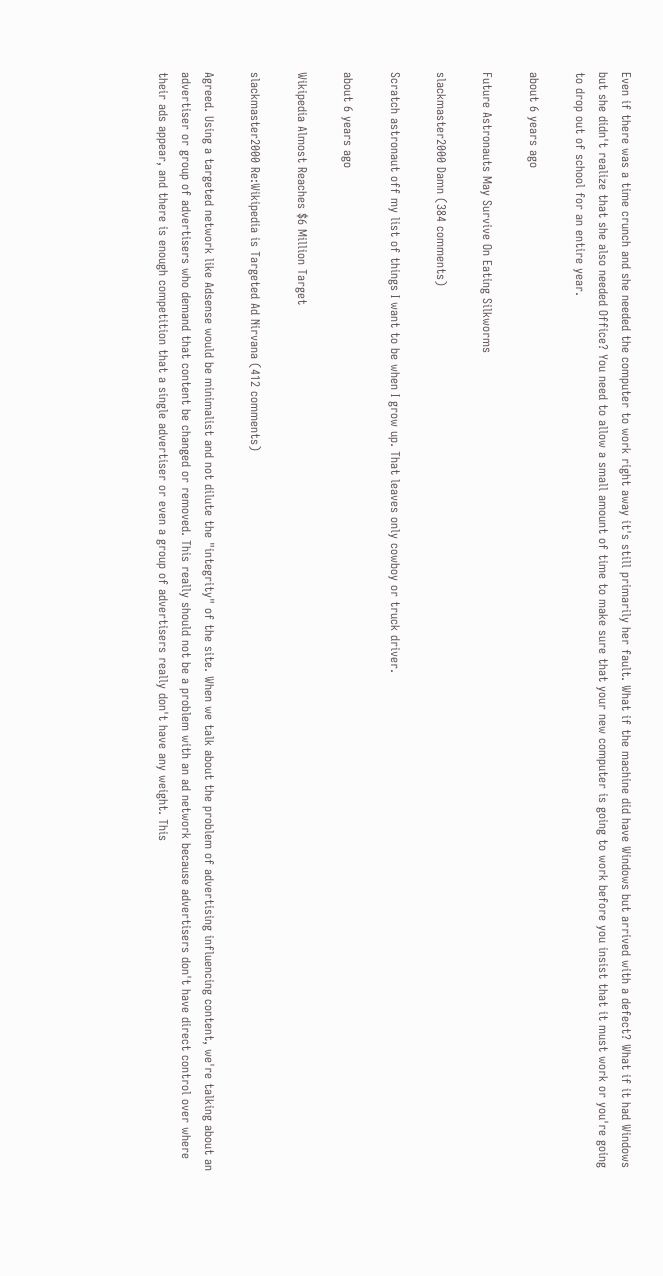Even if there was a time crunch and she needed the computer to work right away it's still primarily her fault. What if the machine did have Windows but arrived with a defect? What if it had Windows but she didn't realize that she also needed Office? You need to allow a small amount of time to make sure that your new computer is going to work before you insist that it must work or you're going to drop out of school for an entire year.

about 6 years ago

Future Astronauts May Survive On Eating Silkworms

slackmaster2000 Damn (384 comments)

Scratch astronaut off my list of things I want to be when I grow up. That leaves only cowboy or truck driver.

about 6 years ago

Wikipedia Almost Reaches $6 Million Target

slackmaster2000 Re:Wikipedia is Targeted Ad Nirvana (412 comments)

Agreed. Using a targeted network like Adsense would be minimalist and not dilute the "integrity" of the site. When we talk about the problem of advertising influencing content, we're talking about an advertiser or group of advertisers who demand that content be changed or removed. This really should not be a problem with an ad network because advertisers don't have direct control over where their ads appear, and there is enough competition that a single advertiser or even a group of advertisers really don't have any weight. This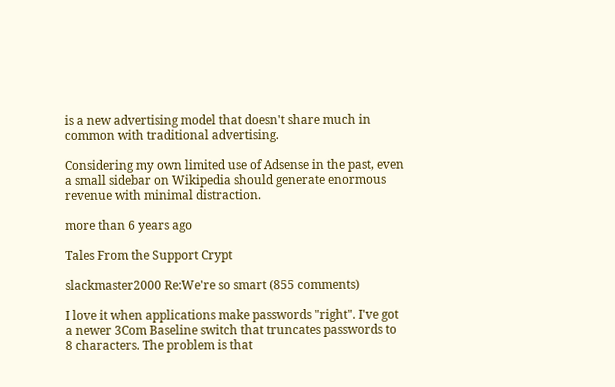is a new advertising model that doesn't share much in common with traditional advertising.

Considering my own limited use of Adsense in the past, even a small sidebar on Wikipedia should generate enormous revenue with minimal distraction.

more than 6 years ago

Tales From the Support Crypt

slackmaster2000 Re:We're so smart (855 comments)

I love it when applications make passwords "right". I've got a newer 3Com Baseline switch that truncates passwords to 8 characters. The problem is that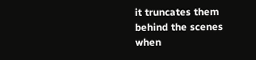it truncates them behind the scenes when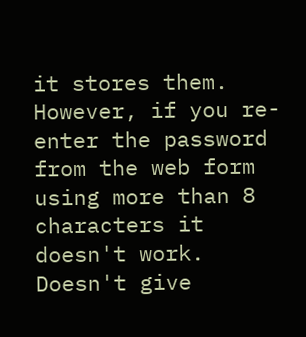it stores them. However, if you re-enter the password from the web form using more than 8 characters it doesn't work. Doesn't give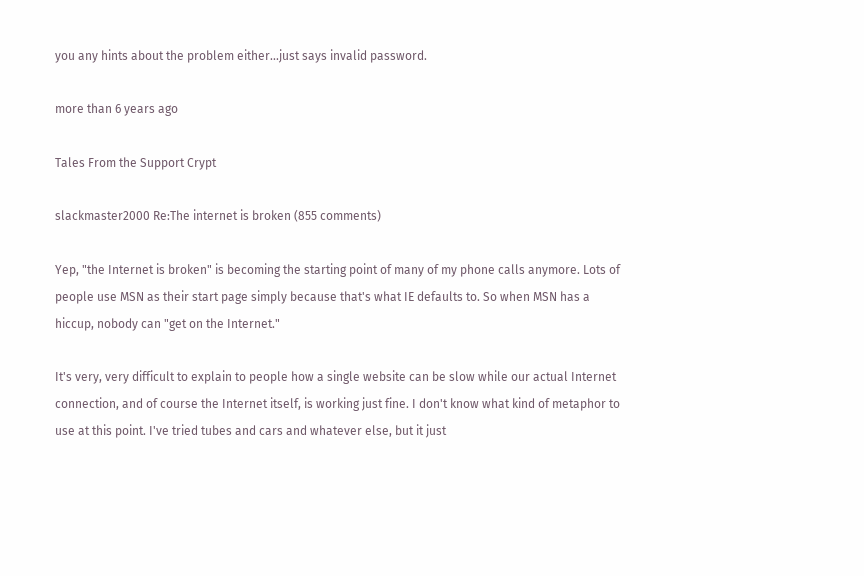you any hints about the problem either...just says invalid password.

more than 6 years ago

Tales From the Support Crypt

slackmaster2000 Re:The internet is broken (855 comments)

Yep, "the Internet is broken" is becoming the starting point of many of my phone calls anymore. Lots of people use MSN as their start page simply because that's what IE defaults to. So when MSN has a hiccup, nobody can "get on the Internet."

It's very, very difficult to explain to people how a single website can be slow while our actual Internet connection, and of course the Internet itself, is working just fine. I don't know what kind of metaphor to use at this point. I've tried tubes and cars and whatever else, but it just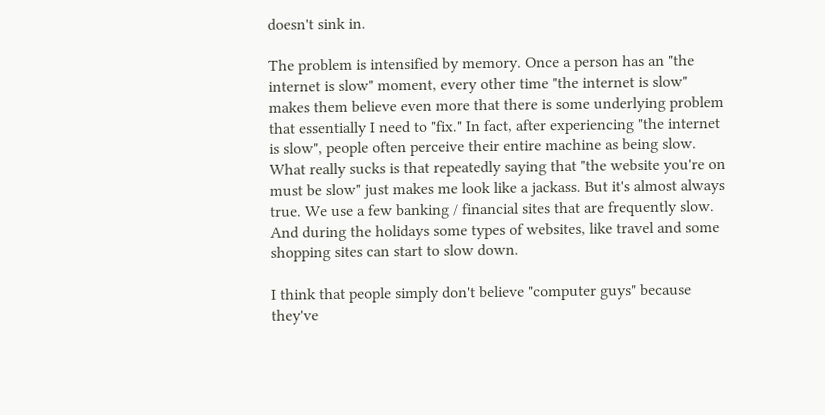doesn't sink in.

The problem is intensified by memory. Once a person has an "the internet is slow" moment, every other time "the internet is slow" makes them believe even more that there is some underlying problem that essentially I need to "fix." In fact, after experiencing "the internet is slow", people often perceive their entire machine as being slow. What really sucks is that repeatedly saying that "the website you're on must be slow" just makes me look like a jackass. But it's almost always true. We use a few banking / financial sites that are frequently slow. And during the holidays some types of websites, like travel and some shopping sites can start to slow down.

I think that people simply don't believe "computer guys" because they've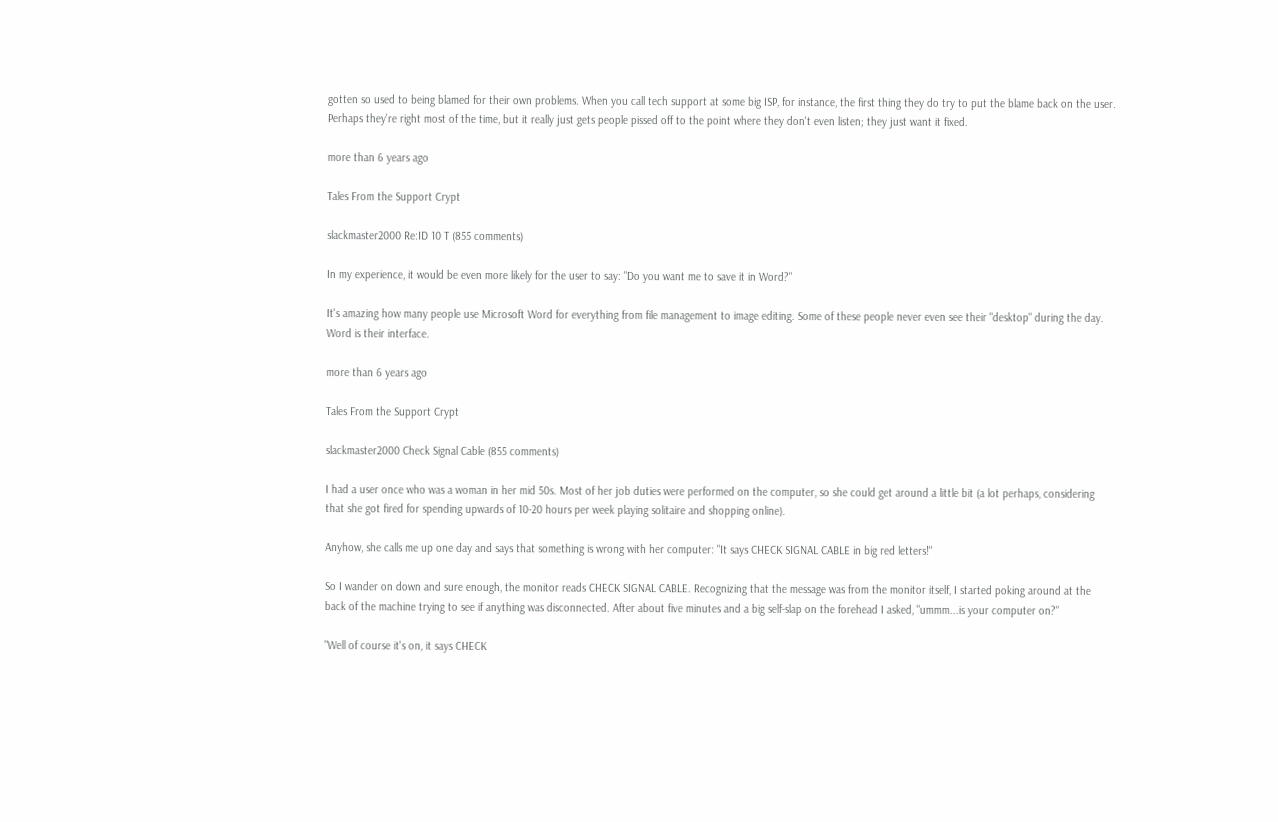gotten so used to being blamed for their own problems. When you call tech support at some big ISP, for instance, the first thing they do try to put the blame back on the user. Perhaps they're right most of the time, but it really just gets people pissed off to the point where they don't even listen; they just want it fixed.

more than 6 years ago

Tales From the Support Crypt

slackmaster2000 Re:ID 10 T (855 comments)

In my experience, it would be even more likely for the user to say: "Do you want me to save it in Word?"

It's amazing how many people use Microsoft Word for everything from file management to image editing. Some of these people never even see their "desktop" during the day. Word is their interface.

more than 6 years ago

Tales From the Support Crypt

slackmaster2000 Check Signal Cable (855 comments)

I had a user once who was a woman in her mid 50s. Most of her job duties were performed on the computer, so she could get around a little bit (a lot perhaps, considering that she got fired for spending upwards of 10-20 hours per week playing solitaire and shopping online).

Anyhow, she calls me up one day and says that something is wrong with her computer: "It says CHECK SIGNAL CABLE in big red letters!"

So I wander on down and sure enough, the monitor reads CHECK SIGNAL CABLE. Recognizing that the message was from the monitor itself, I started poking around at the back of the machine trying to see if anything was disconnected. After about five minutes and a big self-slap on the forehead I asked, "ummm...is your computer on?"

"Well of course it's on, it says CHECK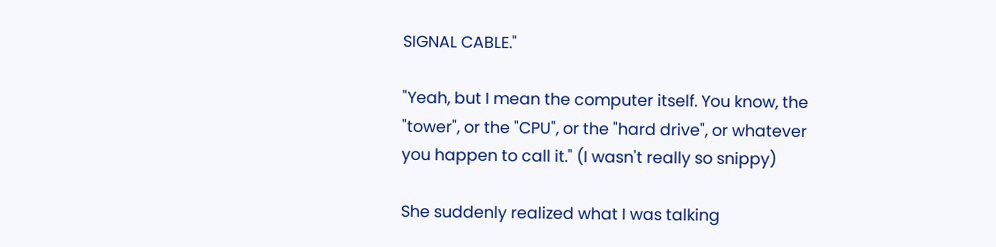SIGNAL CABLE."

"Yeah, but I mean the computer itself. You know, the "tower", or the "CPU", or the "hard drive", or whatever you happen to call it." (I wasn't really so snippy)

She suddenly realized what I was talking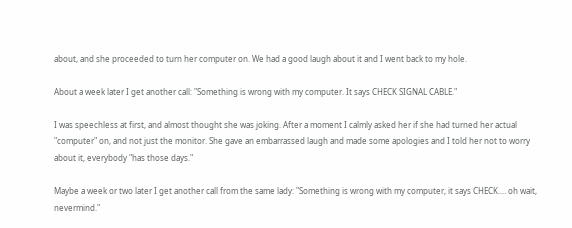about, and she proceeded to turn her computer on. We had a good laugh about it and I went back to my hole.

About a week later I get another call: "Something is wrong with my computer. It says CHECK SIGNAL CABLE."

I was speechless at first, and almost thought she was joking. After a moment I calmly asked her if she had turned her actual "computer" on, and not just the monitor. She gave an embarrassed laugh and made some apologies and I told her not to worry about it, everybody "has those days."

Maybe a week or two later I get another call from the same lady: "Something is wrong with my computer, it says CHECK.... oh wait, nevermind."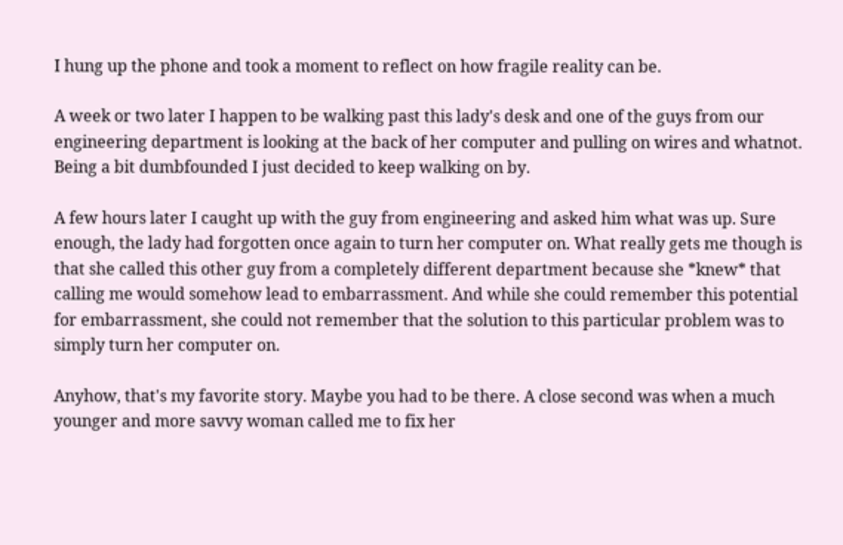I hung up the phone and took a moment to reflect on how fragile reality can be.

A week or two later I happen to be walking past this lady's desk and one of the guys from our engineering department is looking at the back of her computer and pulling on wires and whatnot. Being a bit dumbfounded I just decided to keep walking on by.

A few hours later I caught up with the guy from engineering and asked him what was up. Sure enough, the lady had forgotten once again to turn her computer on. What really gets me though is that she called this other guy from a completely different department because she *knew* that calling me would somehow lead to embarrassment. And while she could remember this potential for embarrassment, she could not remember that the solution to this particular problem was to simply turn her computer on.

Anyhow, that's my favorite story. Maybe you had to be there. A close second was when a much younger and more savvy woman called me to fix her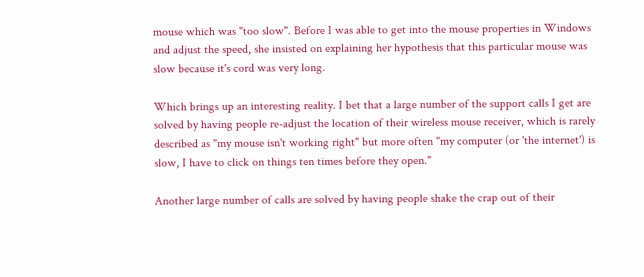mouse which was "too slow". Before I was able to get into the mouse properties in Windows and adjust the speed, she insisted on explaining her hypothesis that this particular mouse was slow because it's cord was very long.

Which brings up an interesting reality. I bet that a large number of the support calls I get are solved by having people re-adjust the location of their wireless mouse receiver, which is rarely described as "my mouse isn't working right" but more often "my computer (or 'the internet') is slow, I have to click on things ten times before they open."

Another large number of calls are solved by having people shake the crap out of their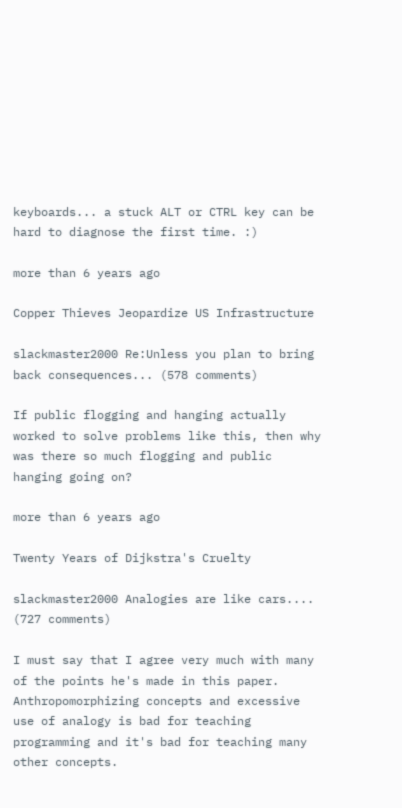keyboards... a stuck ALT or CTRL key can be hard to diagnose the first time. :)

more than 6 years ago

Copper Thieves Jeopardize US Infrastructure

slackmaster2000 Re:Unless you plan to bring back consequences... (578 comments)

If public flogging and hanging actually worked to solve problems like this, then why was there so much flogging and public hanging going on?

more than 6 years ago

Twenty Years of Dijkstra's Cruelty

slackmaster2000 Analogies are like cars.... (727 comments)

I must say that I agree very much with many of the points he's made in this paper. Anthropomorphizing concepts and excessive use of analogy is bad for teaching programming and it's bad for teaching many other concepts.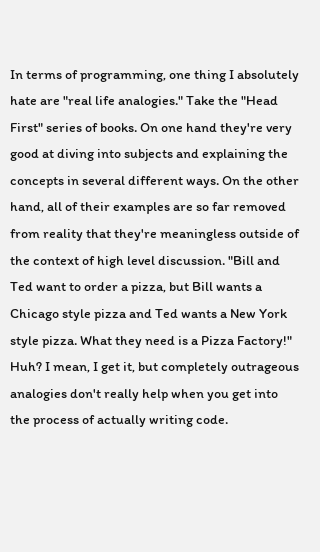In terms of programming, one thing I absolutely hate are "real life analogies." Take the "Head First" series of books. On one hand they're very good at diving into subjects and explaining the concepts in several different ways. On the other hand, all of their examples are so far removed from reality that they're meaningless outside of the context of high level discussion. "Bill and Ted want to order a pizza, but Bill wants a Chicago style pizza and Ted wants a New York style pizza. What they need is a Pizza Factory!" Huh? I mean, I get it, but completely outrageous analogies don't really help when you get into the process of actually writing code.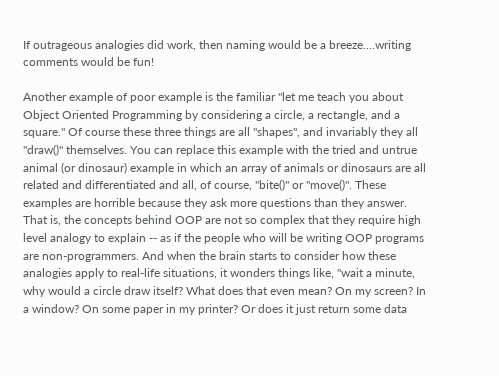If outrageous analogies did work, then naming would be a breeze....writing comments would be fun!

Another example of poor example is the familiar "let me teach you about Object Oriented Programming by considering a circle, a rectangle, and a square." Of course these three things are all "shapes", and invariably they all "draw()" themselves. You can replace this example with the tried and untrue animal (or dinosaur) example in which an array of animals or dinosaurs are all related and differentiated and all, of course, "bite()" or "move()". These examples are horrible because they ask more questions than they answer. That is, the concepts behind OOP are not so complex that they require high level analogy to explain -- as if the people who will be writing OOP programs are non-programmers. And when the brain starts to consider how these analogies apply to real-life situations, it wonders things like, "wait a minute, why would a circle draw itself? What does that even mean? On my screen? In a window? On some paper in my printer? Or does it just return some data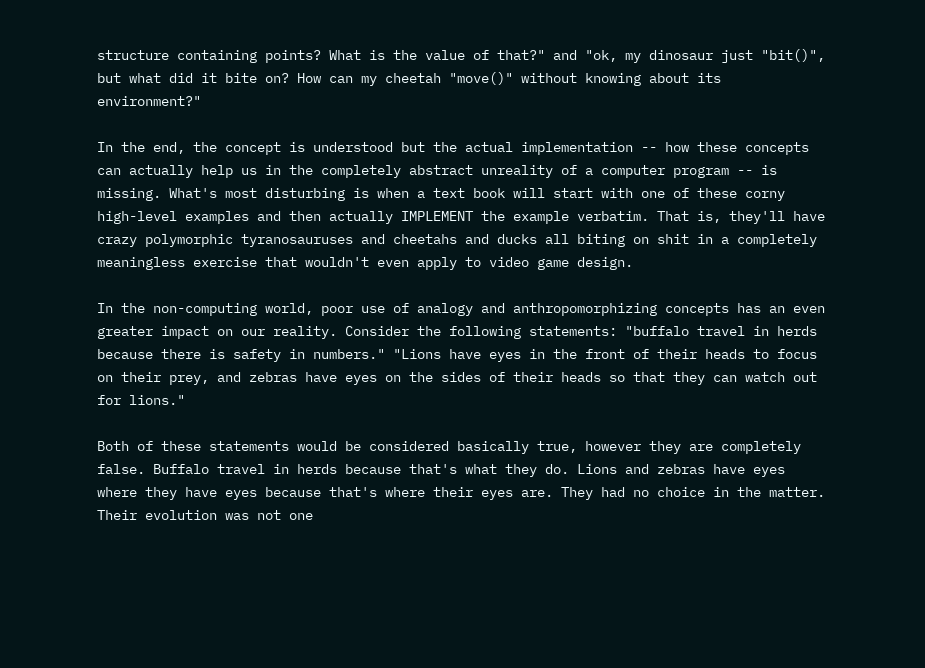structure containing points? What is the value of that?" and "ok, my dinosaur just "bit()", but what did it bite on? How can my cheetah "move()" without knowing about its environment?"

In the end, the concept is understood but the actual implementation -- how these concepts can actually help us in the completely abstract unreality of a computer program -- is missing. What's most disturbing is when a text book will start with one of these corny high-level examples and then actually IMPLEMENT the example verbatim. That is, they'll have crazy polymorphic tyranosauruses and cheetahs and ducks all biting on shit in a completely meaningless exercise that wouldn't even apply to video game design.

In the non-computing world, poor use of analogy and anthropomorphizing concepts has an even greater impact on our reality. Consider the following statements: "buffalo travel in herds because there is safety in numbers." "Lions have eyes in the front of their heads to focus on their prey, and zebras have eyes on the sides of their heads so that they can watch out for lions."

Both of these statements would be considered basically true, however they are completely false. Buffalo travel in herds because that's what they do. Lions and zebras have eyes where they have eyes because that's where their eyes are. They had no choice in the matter. Their evolution was not one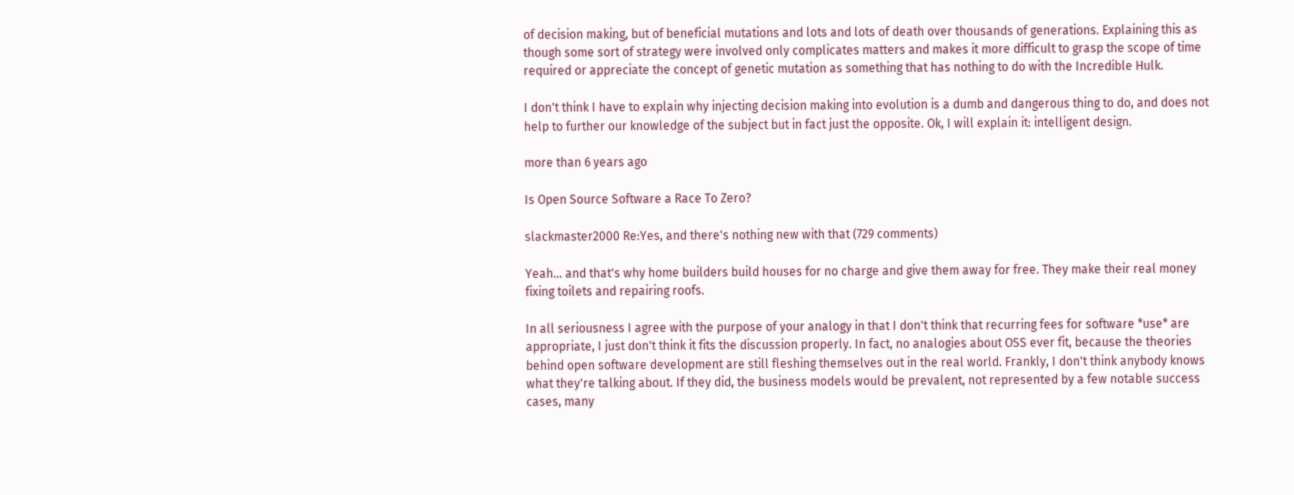of decision making, but of beneficial mutations and lots and lots of death over thousands of generations. Explaining this as though some sort of strategy were involved only complicates matters and makes it more difficult to grasp the scope of time required or appreciate the concept of genetic mutation as something that has nothing to do with the Incredible Hulk.

I don't think I have to explain why injecting decision making into evolution is a dumb and dangerous thing to do, and does not help to further our knowledge of the subject but in fact just the opposite. Ok, I will explain it: intelligent design.

more than 6 years ago

Is Open Source Software a Race To Zero?

slackmaster2000 Re:Yes, and there's nothing new with that (729 comments)

Yeah... and that's why home builders build houses for no charge and give them away for free. They make their real money fixing toilets and repairing roofs.

In all seriousness I agree with the purpose of your analogy in that I don't think that recurring fees for software *use* are appropriate, I just don't think it fits the discussion properly. In fact, no analogies about OSS ever fit, because the theories behind open software development are still fleshing themselves out in the real world. Frankly, I don't think anybody knows what they're talking about. If they did, the business models would be prevalent, not represented by a few notable success cases, many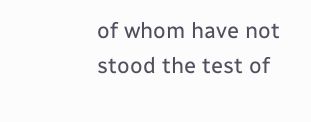of whom have not stood the test of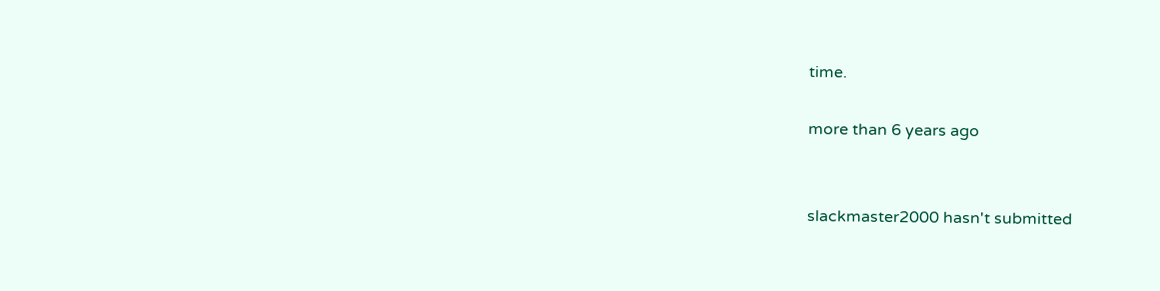time.

more than 6 years ago


slackmaster2000 hasn't submitted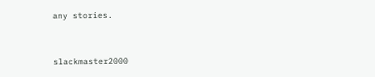any stories.


slackmaster2000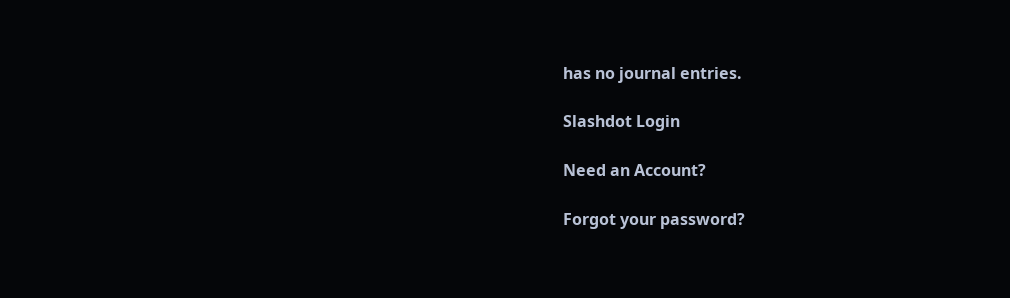has no journal entries.

Slashdot Login

Need an Account?

Forgot your password?